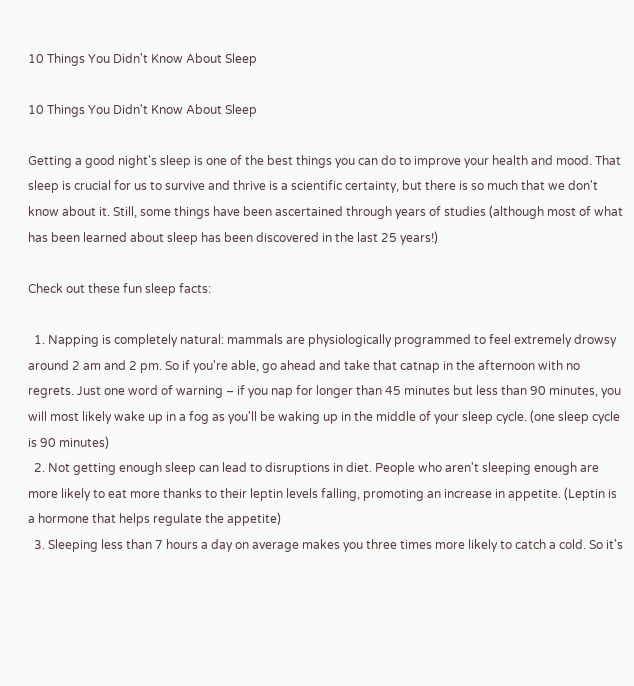10 Things You Didn't Know About Sleep

10 Things You Didn't Know About Sleep

Getting a good night's sleep is one of the best things you can do to improve your health and mood. That sleep is crucial for us to survive and thrive is a scientific certainty, but there is so much that we don't know about it. Still, some things have been ascertained through years of studies (although most of what has been learned about sleep has been discovered in the last 25 years!)

Check out these fun sleep facts:

  1. Napping is completely natural: mammals are physiologically programmed to feel extremely drowsy around 2 am and 2 pm. So if you're able, go ahead and take that catnap in the afternoon with no regrets. Just one word of warning – if you nap for longer than 45 minutes but less than 90 minutes, you will most likely wake up in a fog as you'll be waking up in the middle of your sleep cycle. (one sleep cycle is 90 minutes)
  2. Not getting enough sleep can lead to disruptions in diet. People who aren't sleeping enough are more likely to eat more thanks to their leptin levels falling, promoting an increase in appetite. (Leptin is a hormone that helps regulate the appetite)
  3. Sleeping less than 7 hours a day on average makes you three times more likely to catch a cold. So it's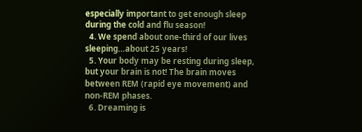especially important to get enough sleep during the cold and flu season!
  4. We spend about one-third of our lives sleeping…about 25 years!
  5. Your body may be resting during sleep, but your brain is not! The brain moves between REM (rapid eye movement) and non-REM phases.
  6. Dreaming is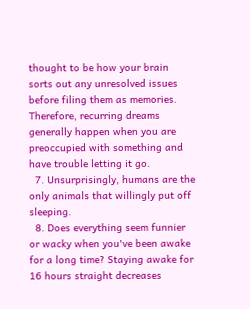thought to be how your brain sorts out any unresolved issues before filing them as memories. Therefore, recurring dreams generally happen when you are preoccupied with something and have trouble letting it go.
  7. Unsurprisingly, humans are the only animals that willingly put off sleeping.
  8. Does everything seem funnier or wacky when you've been awake for a long time? Staying awake for 16 hours straight decreases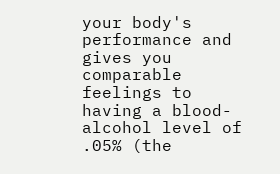your body's performance and gives you comparable feelings to having a blood-alcohol level of .05% (the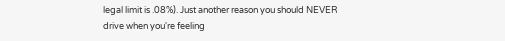legal limit is .08%). Just another reason you should NEVER drive when you're feeling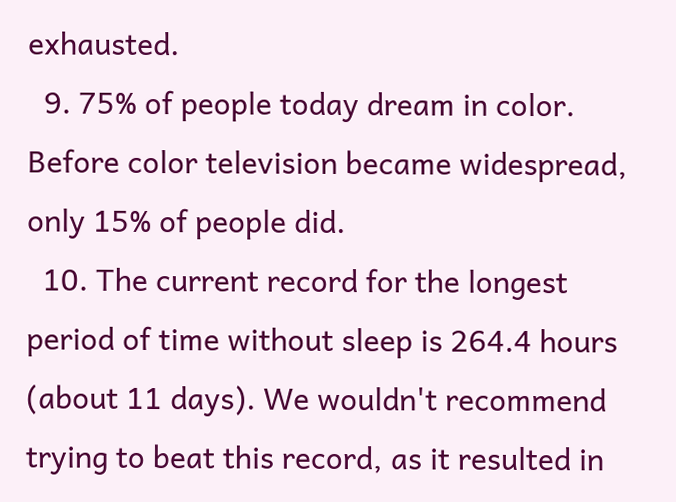exhausted.
  9. 75% of people today dream in color. Before color television became widespread, only 15% of people did.
  10. The current record for the longest period of time without sleep is 264.4 hours (about 11 days). We wouldn't recommend trying to beat this record, as it resulted in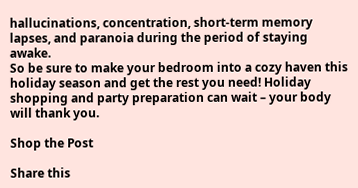hallucinations, concentration, short-term memory lapses, and paranoia during the period of staying awake.
So be sure to make your bedroom into a cozy haven this holiday season and get the rest you need! Holiday shopping and party preparation can wait – your body will thank you.

Shop the Post

Share this